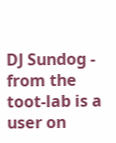DJ Sundog - from the toot-lab is a user on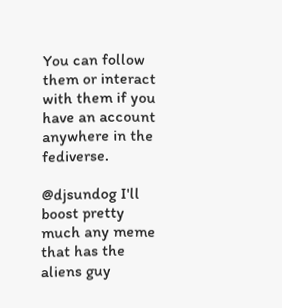You can follow them or interact with them if you have an account anywhere in the fediverse.

@djsundog I'll boost pretty much any meme that has the aliens guy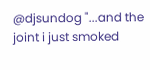@djsundog "...and the joint i just smoked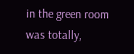in the green room was totally,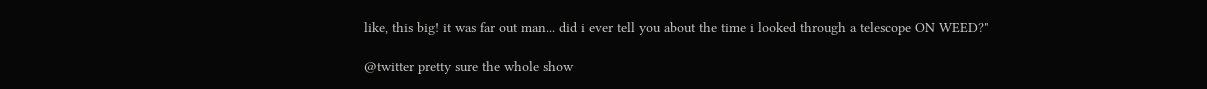like, this big! it was far out man... did i ever tell you about the time i looked through a telescope ON WEED?"

@twitter pretty sure the whole show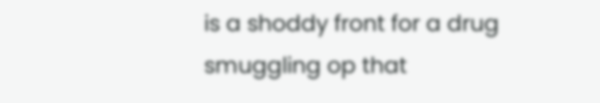is a shoddy front for a drug smuggling op that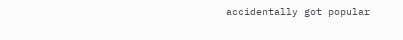accidentally got popular